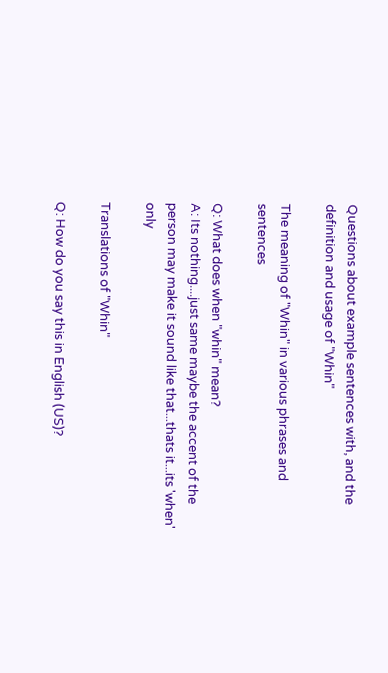Questions about example sentences with, and the definition and usage of "Whin"

The meaning of "Whin" in various phrases and sentences

Q: What does when "whin" mean?
A: Its nothing....just same maybe the accent of the person may make it sound like that...thats it...its 'when' only

Translations of "Whin"

Q: How do you say this in English (US)?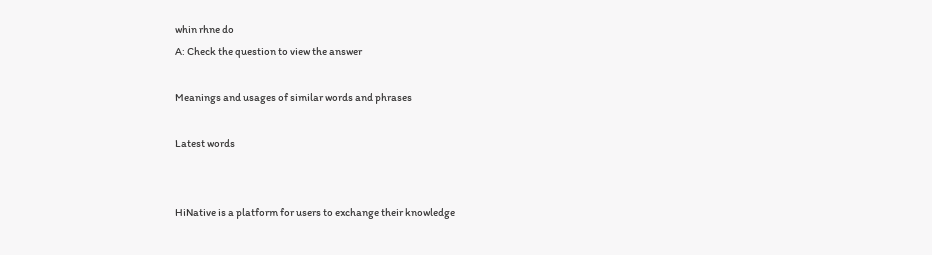whin rhne do
A: Check the question to view the answer

Meanings and usages of similar words and phrases

Latest words


HiNative is a platform for users to exchange their knowledge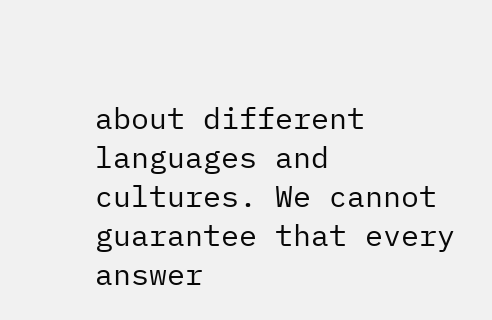about different languages and cultures. We cannot guarantee that every answer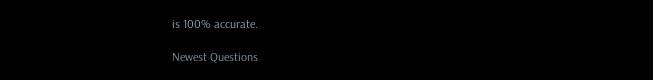is 100% accurate.

Newest Questions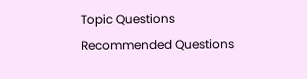Topic Questions
Recommended Questions